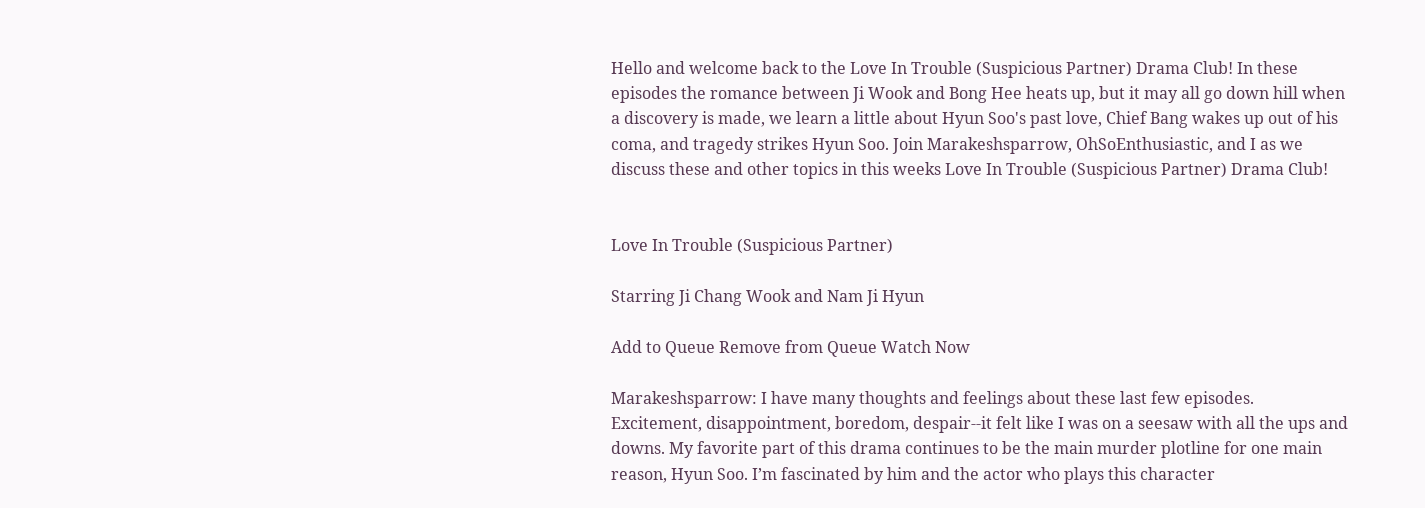Hello and welcome back to the Love In Trouble (Suspicious Partner) Drama Club! In these episodes the romance between Ji Wook and Bong Hee heats up, but it may all go down hill when a discovery is made, we learn a little about Hyun Soo's past love, Chief Bang wakes up out of his coma, and tragedy strikes Hyun Soo. Join Marakeshsparrow, OhSoEnthusiastic, and I as we discuss these and other topics in this weeks Love In Trouble (Suspicious Partner) Drama Club!


Love In Trouble (Suspicious Partner)

Starring Ji Chang Wook and Nam Ji Hyun

Add to Queue Remove from Queue Watch Now

Marakeshsparrow: I have many thoughts and feelings about these last few episodes. Excitement, disappointment, boredom, despair--it felt like I was on a seesaw with all the ups and downs. My favorite part of this drama continues to be the main murder plotline for one main reason, Hyun Soo. I’m fascinated by him and the actor who plays this character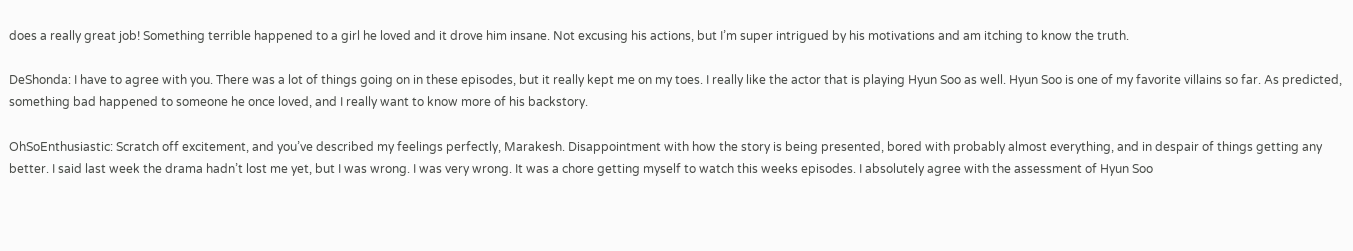does a really great job! Something terrible happened to a girl he loved and it drove him insane. Not excusing his actions, but I’m super intrigued by his motivations and am itching to know the truth.

DeShonda: I have to agree with you. There was a lot of things going on in these episodes, but it really kept me on my toes. I really like the actor that is playing Hyun Soo as well. Hyun Soo is one of my favorite villains so far. As predicted, something bad happened to someone he once loved, and I really want to know more of his backstory.

OhSoEnthusiastic: Scratch off excitement, and you’ve described my feelings perfectly, Marakesh. Disappointment with how the story is being presented, bored with probably almost everything, and in despair of things getting any better. I said last week the drama hadn’t lost me yet, but I was wrong. I was very wrong. It was a chore getting myself to watch this weeks episodes. I absolutely agree with the assessment of Hyun Soo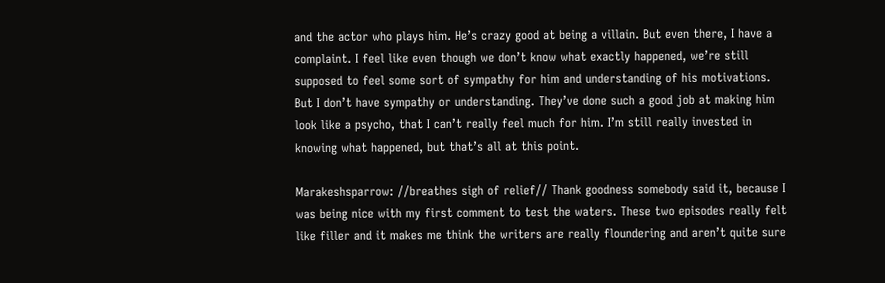and the actor who plays him. He’s crazy good at being a villain. But even there, I have a complaint. I feel like even though we don’t know what exactly happened, we’re still supposed to feel some sort of sympathy for him and understanding of his motivations. But I don’t have sympathy or understanding. They’ve done such a good job at making him look like a psycho, that I can’t really feel much for him. I’m still really invested in knowing what happened, but that’s all at this point.

Marakeshsparrow: //breathes sigh of relief// Thank goodness somebody said it, because I was being nice with my first comment to test the waters. These two episodes really felt like filler and it makes me think the writers are really floundering and aren’t quite sure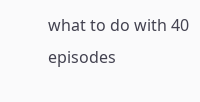what to do with 40 episodes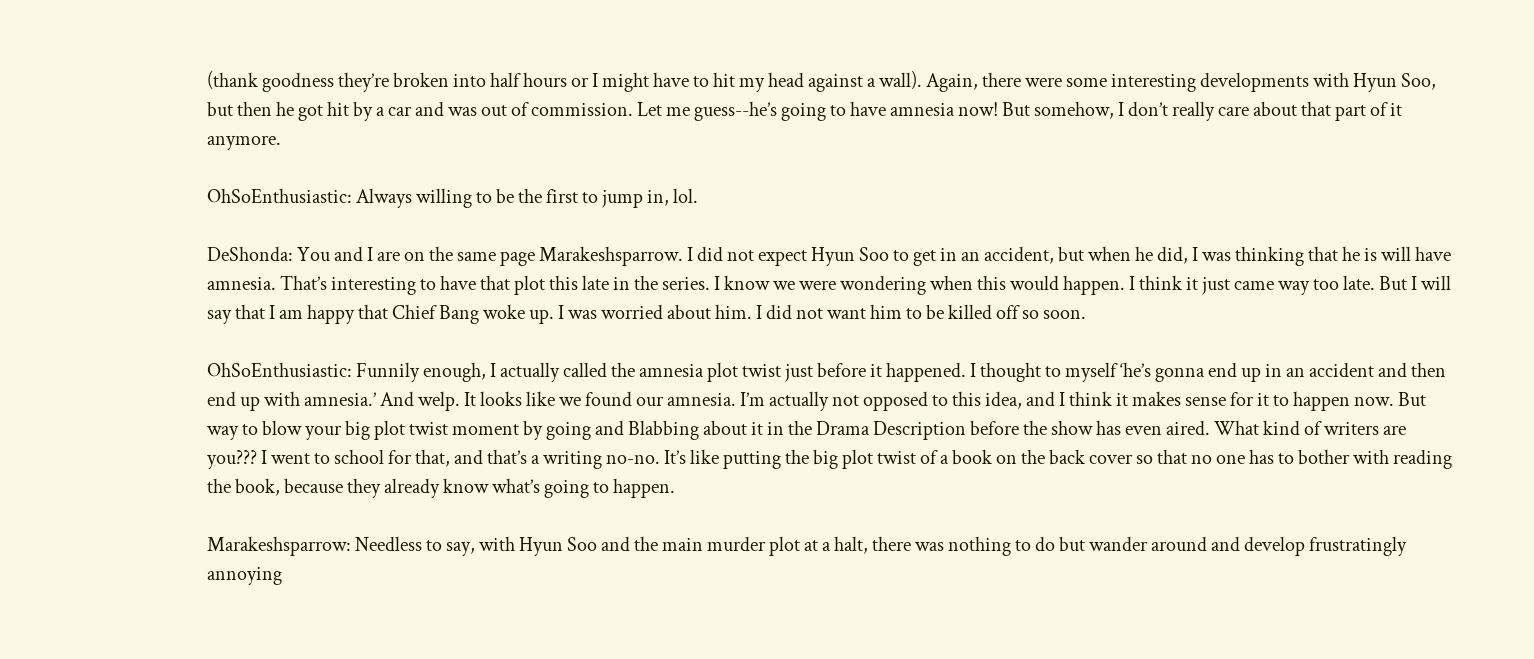(thank goodness they’re broken into half hours or I might have to hit my head against a wall). Again, there were some interesting developments with Hyun Soo, but then he got hit by a car and was out of commission. Let me guess--he’s going to have amnesia now! But somehow, I don’t really care about that part of it anymore.

OhSoEnthusiastic: Always willing to be the first to jump in, lol.

DeShonda: You and I are on the same page Marakeshsparrow. I did not expect Hyun Soo to get in an accident, but when he did, I was thinking that he is will have amnesia. That’s interesting to have that plot this late in the series. I know we were wondering when this would happen. I think it just came way too late. But I will say that I am happy that Chief Bang woke up. I was worried about him. I did not want him to be killed off so soon.

OhSoEnthusiastic: Funnily enough, I actually called the amnesia plot twist just before it happened. I thought to myself ‘he’s gonna end up in an accident and then end up with amnesia.’ And welp. It looks like we found our amnesia. I’m actually not opposed to this idea, and I think it makes sense for it to happen now. But way to blow your big plot twist moment by going and Blabbing about it in the Drama Description before the show has even aired. What kind of writers are you??? I went to school for that, and that’s a writing no-no. It’s like putting the big plot twist of a book on the back cover so that no one has to bother with reading the book, because they already know what’s going to happen.

Marakeshsparrow: Needless to say, with Hyun Soo and the main murder plot at a halt, there was nothing to do but wander around and develop frustratingly annoying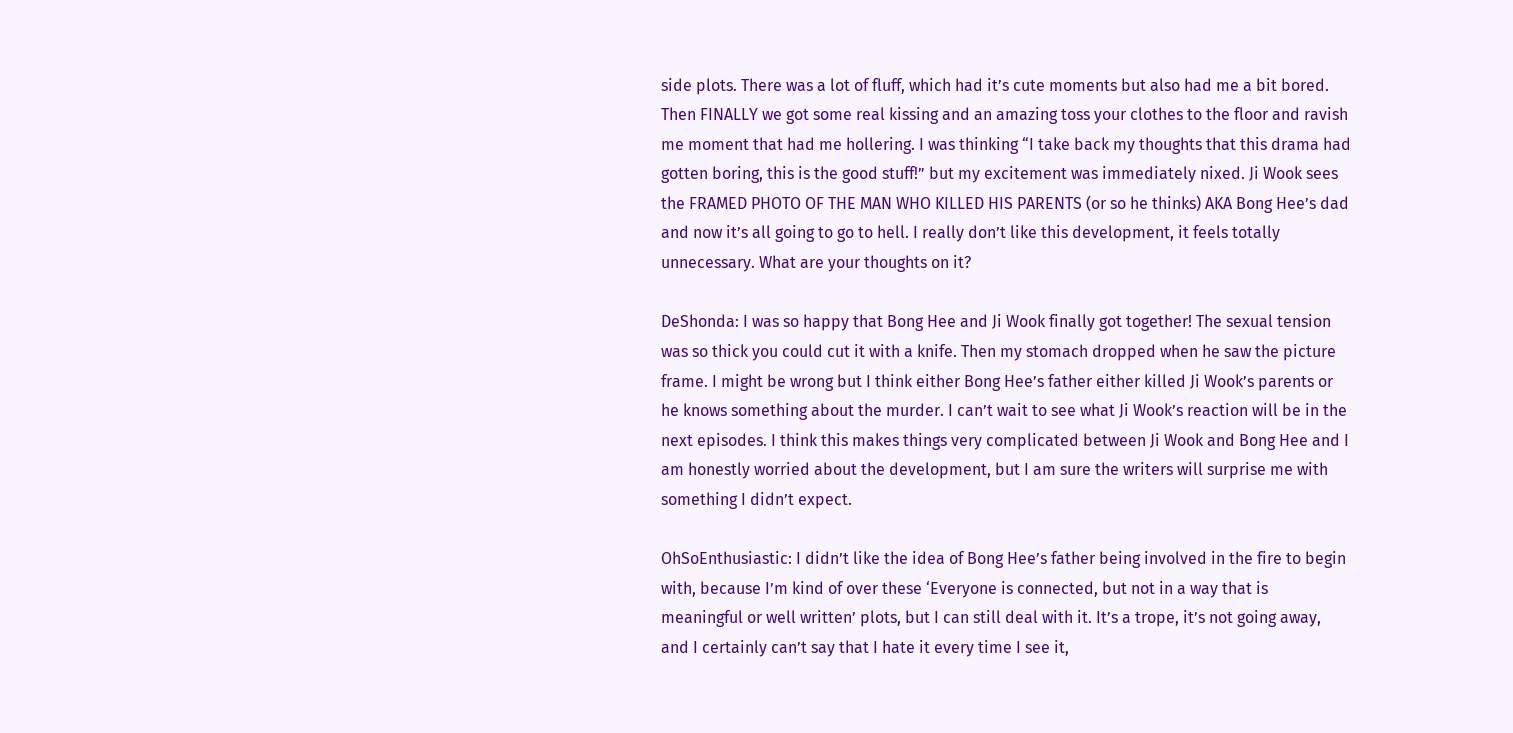side plots. There was a lot of fluff, which had it’s cute moments but also had me a bit bored. Then FINALLY we got some real kissing and an amazing toss your clothes to the floor and ravish me moment that had me hollering. I was thinking “I take back my thoughts that this drama had gotten boring, this is the good stuff!” but my excitement was immediately nixed. Ji Wook sees the FRAMED PHOTO OF THE MAN WHO KILLED HIS PARENTS (or so he thinks) AKA Bong Hee’s dad and now it’s all going to go to hell. I really don’t like this development, it feels totally unnecessary. What are your thoughts on it?

DeShonda: I was so happy that Bong Hee and Ji Wook finally got together! The sexual tension was so thick you could cut it with a knife. Then my stomach dropped when he saw the picture frame. I might be wrong but I think either Bong Hee’s father either killed Ji Wook’s parents or he knows something about the murder. I can’t wait to see what Ji Wook’s reaction will be in the next episodes. I think this makes things very complicated between Ji Wook and Bong Hee and I am honestly worried about the development, but I am sure the writers will surprise me with something I didn’t expect.

OhSoEnthusiastic: I didn’t like the idea of Bong Hee’s father being involved in the fire to begin with, because I’m kind of over these ‘Everyone is connected, but not in a way that is meaningful or well written’ plots, but I can still deal with it. It’s a trope, it’s not going away, and I certainly can’t say that I hate it every time I see it,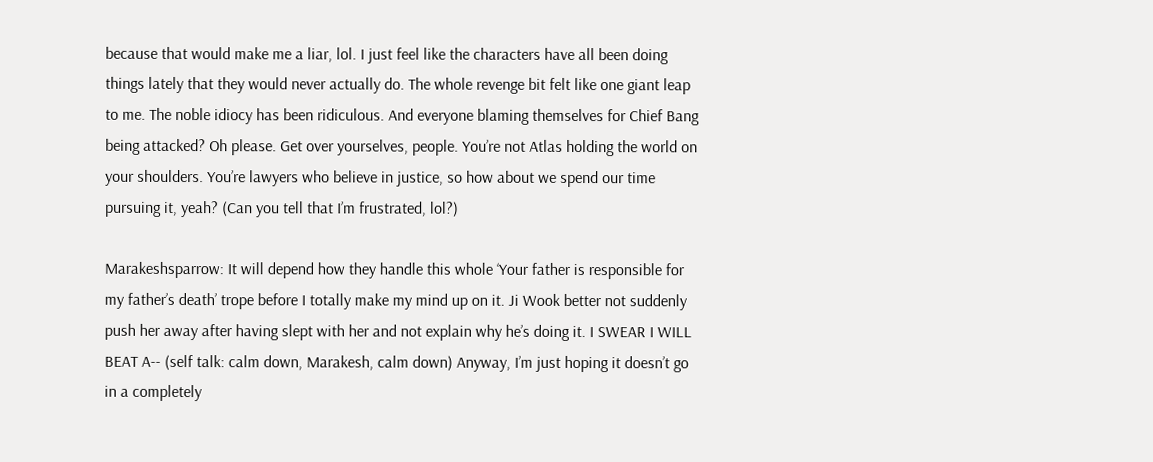because that would make me a liar, lol. I just feel like the characters have all been doing things lately that they would never actually do. The whole revenge bit felt like one giant leap to me. The noble idiocy has been ridiculous. And everyone blaming themselves for Chief Bang being attacked? Oh please. Get over yourselves, people. You’re not Atlas holding the world on your shoulders. You’re lawyers who believe in justice, so how about we spend our time pursuing it, yeah? (Can you tell that I’m frustrated, lol?)

Marakeshsparrow: It will depend how they handle this whole ‘Your father is responsible for my father’s death’ trope before I totally make my mind up on it. Ji Wook better not suddenly push her away after having slept with her and not explain why he’s doing it. I SWEAR I WILL BEAT A-- (self talk: calm down, Marakesh, calm down) Anyway, I’m just hoping it doesn’t go in a completely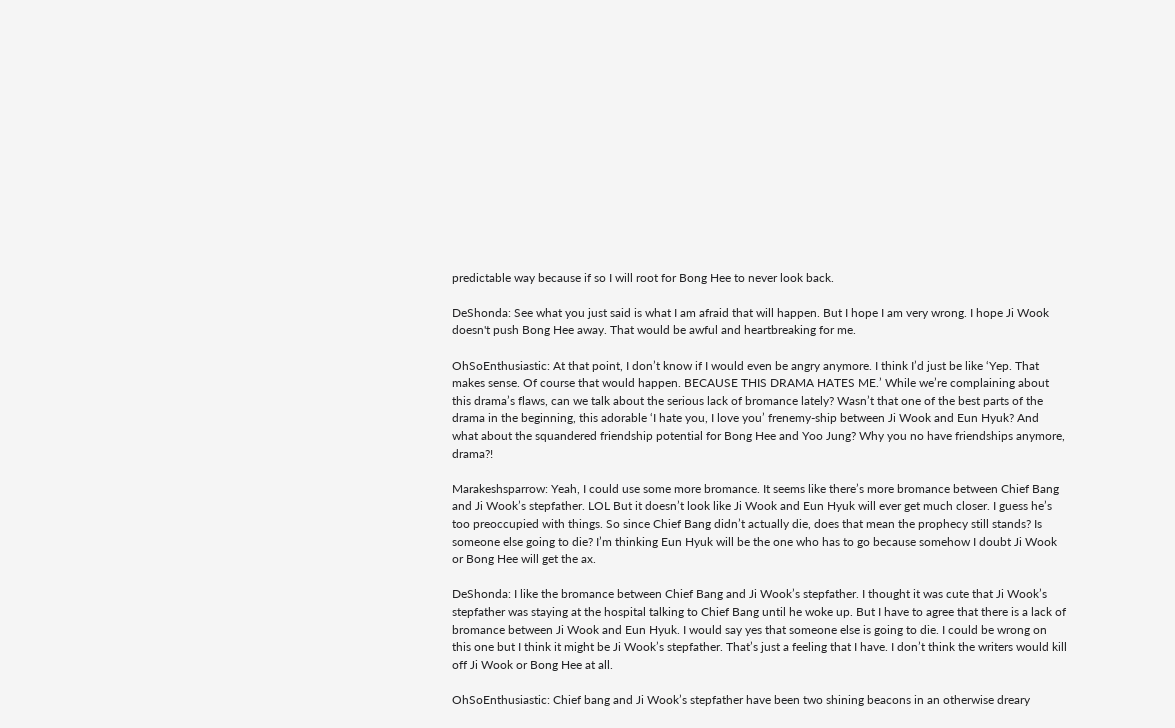predictable way because if so I will root for Bong Hee to never look back.

DeShonda: See what you just said is what I am afraid that will happen. But I hope I am very wrong. I hope Ji Wook doesn't push Bong Hee away. That would be awful and heartbreaking for me.

OhSoEnthusiastic: At that point, I don’t know if I would even be angry anymore. I think I’d just be like ‘Yep. That makes sense. Of course that would happen. BECAUSE THIS DRAMA HATES ME.’ While we’re complaining about this drama’s flaws, can we talk about the serious lack of bromance lately? Wasn’t that one of the best parts of the drama in the beginning, this adorable ‘I hate you, I love you’ frenemy-ship between Ji Wook and Eun Hyuk? And what about the squandered friendship potential for Bong Hee and Yoo Jung? Why you no have friendships anymore, drama?!

Marakeshsparrow: Yeah, I could use some more bromance. It seems like there’s more bromance between Chief Bang and Ji Wook’s stepfather. LOL But it doesn’t look like Ji Wook and Eun Hyuk will ever get much closer. I guess he’s too preoccupied with things. So since Chief Bang didn’t actually die, does that mean the prophecy still stands? Is someone else going to die? I’m thinking Eun Hyuk will be the one who has to go because somehow I doubt Ji Wook or Bong Hee will get the ax.

DeShonda: I like the bromance between Chief Bang and Ji Wook’s stepfather. I thought it was cute that Ji Wook’s stepfather was staying at the hospital talking to Chief Bang until he woke up. But I have to agree that there is a lack of bromance between Ji Wook and Eun Hyuk. I would say yes that someone else is going to die. I could be wrong on this one but I think it might be Ji Wook’s stepfather. That’s just a feeling that I have. I don’t think the writers would kill off Ji Wook or Bong Hee at all.

OhSoEnthusiastic: Chief bang and Ji Wook’s stepfather have been two shining beacons in an otherwise dreary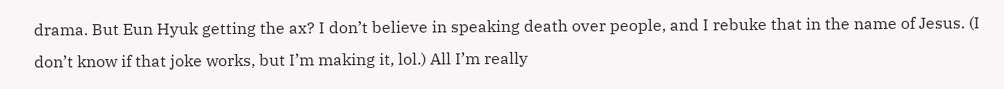drama. But Eun Hyuk getting the ax? I don’t believe in speaking death over people, and I rebuke that in the name of Jesus. (I don’t know if that joke works, but I’m making it, lol.) All I’m really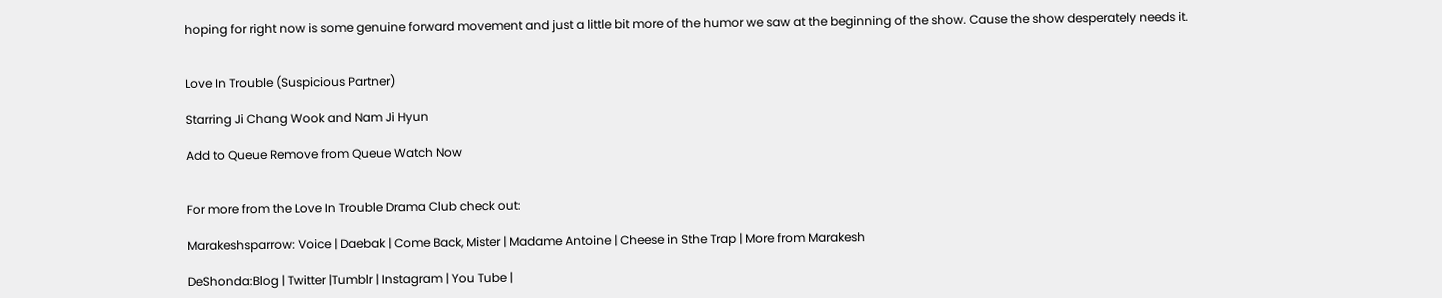hoping for right now is some genuine forward movement and just a little bit more of the humor we saw at the beginning of the show. Cause the show desperately needs it.


Love In Trouble (Suspicious Partner)

Starring Ji Chang Wook and Nam Ji Hyun

Add to Queue Remove from Queue Watch Now


For more from the Love In Trouble Drama Club check out:

Marakeshsparrow: Voice | Daebak | Come Back, Mister | Madame Antoine | Cheese in Sthe Trap | More from Marakesh

DeShonda:Blog | Twitter |Tumblr | Instagram | You Tube |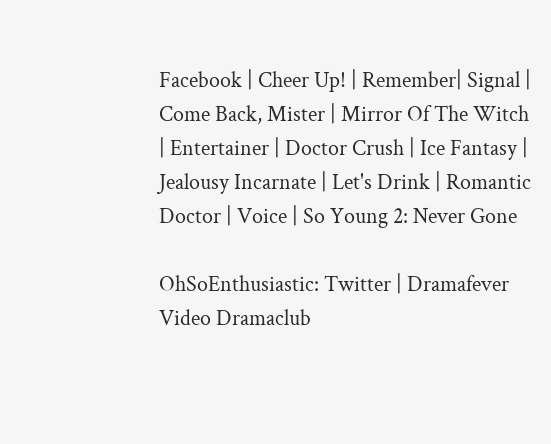Facebook | Cheer Up! | Remember| Signal | Come Back, Mister | Mirror Of The Witch | Entertainer | Doctor Crush | Ice Fantasy | Jealousy Incarnate | Let's Drink | Romantic Doctor | Voice | So Young 2: Never Gone

OhSoEnthusiastic: Twitter | Dramafever Video Dramaclub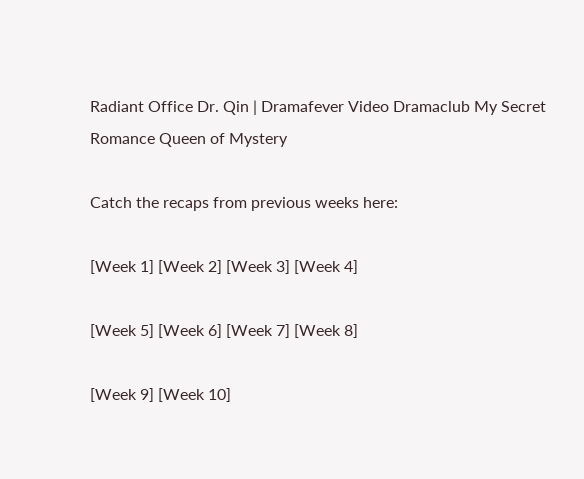Radiant Office Dr. Qin | Dramafever Video Dramaclub My Secret Romance Queen of Mystery

Catch the recaps from previous weeks here:

[Week 1] [Week 2] [Week 3] [Week 4]

[Week 5] [Week 6] [Week 7] [Week 8]

[Week 9] [Week 10]